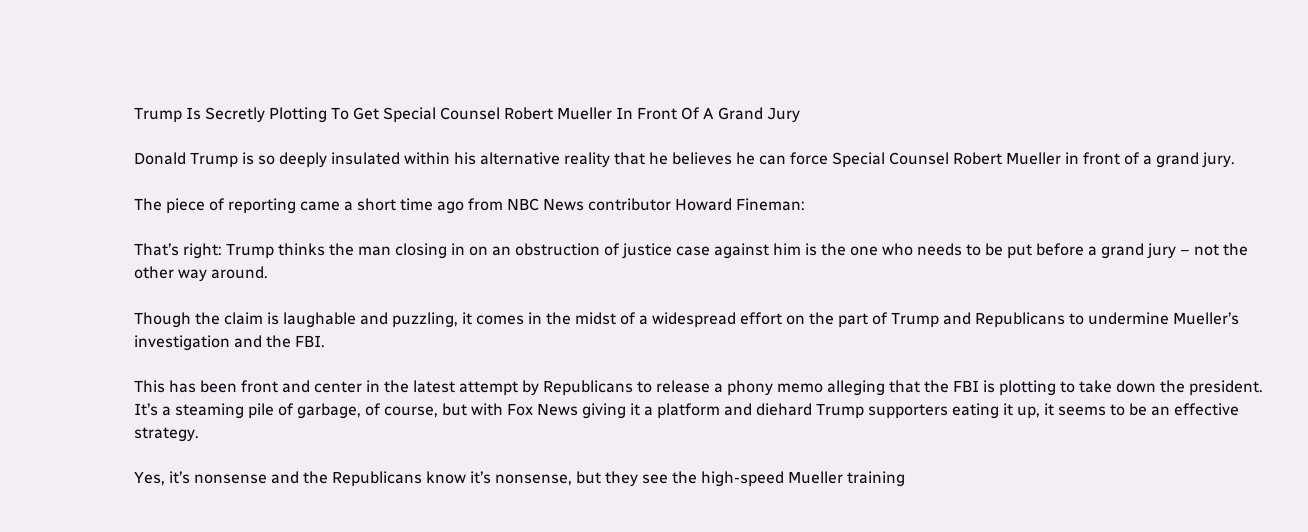Trump Is Secretly Plotting To Get Special Counsel Robert Mueller In Front Of A Grand Jury

Donald Trump is so deeply insulated within his alternative reality that he believes he can force Special Counsel Robert Mueller in front of a grand jury.

The piece of reporting came a short time ago from NBC News contributor Howard Fineman:

That’s right: Trump thinks the man closing in on an obstruction of justice case against him is the one who needs to be put before a grand jury – not the other way around.

Though the claim is laughable and puzzling, it comes in the midst of a widespread effort on the part of Trump and Republicans to undermine Mueller’s investigation and the FBI.

This has been front and center in the latest attempt by Republicans to release a phony memo alleging that the FBI is plotting to take down the president. It’s a steaming pile of garbage, of course, but with Fox News giving it a platform and diehard Trump supporters eating it up, it seems to be an effective strategy.

Yes, it’s nonsense and the Republicans know it’s nonsense, but they see the high-speed Mueller training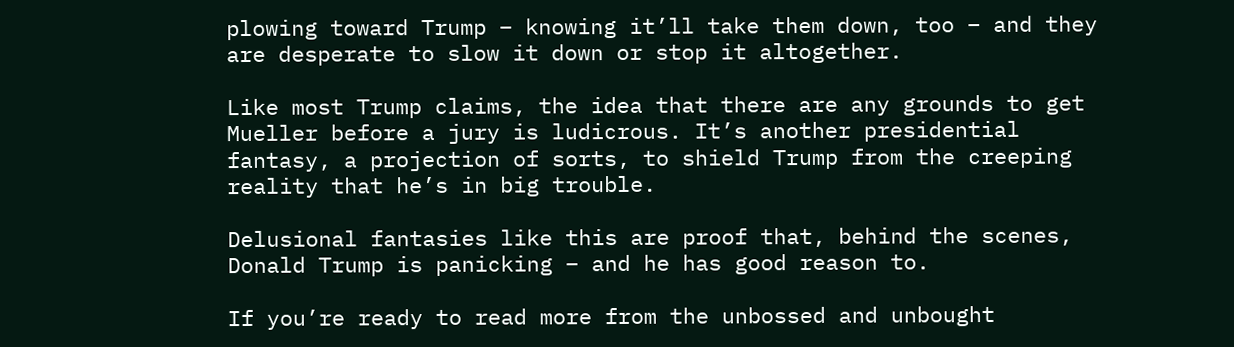plowing toward Trump – knowing it’ll take them down, too – and they are desperate to slow it down or stop it altogether.

Like most Trump claims, the idea that there are any grounds to get Mueller before a jury is ludicrous. It’s another presidential fantasy, a projection of sorts, to shield Trump from the creeping reality that he’s in big trouble.

Delusional fantasies like this are proof that, behind the scenes, Donald Trump is panicking – and he has good reason to.

If you’re ready to read more from the unbossed and unbought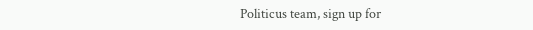Politicus team, sign up for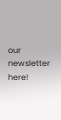our newsletter here!